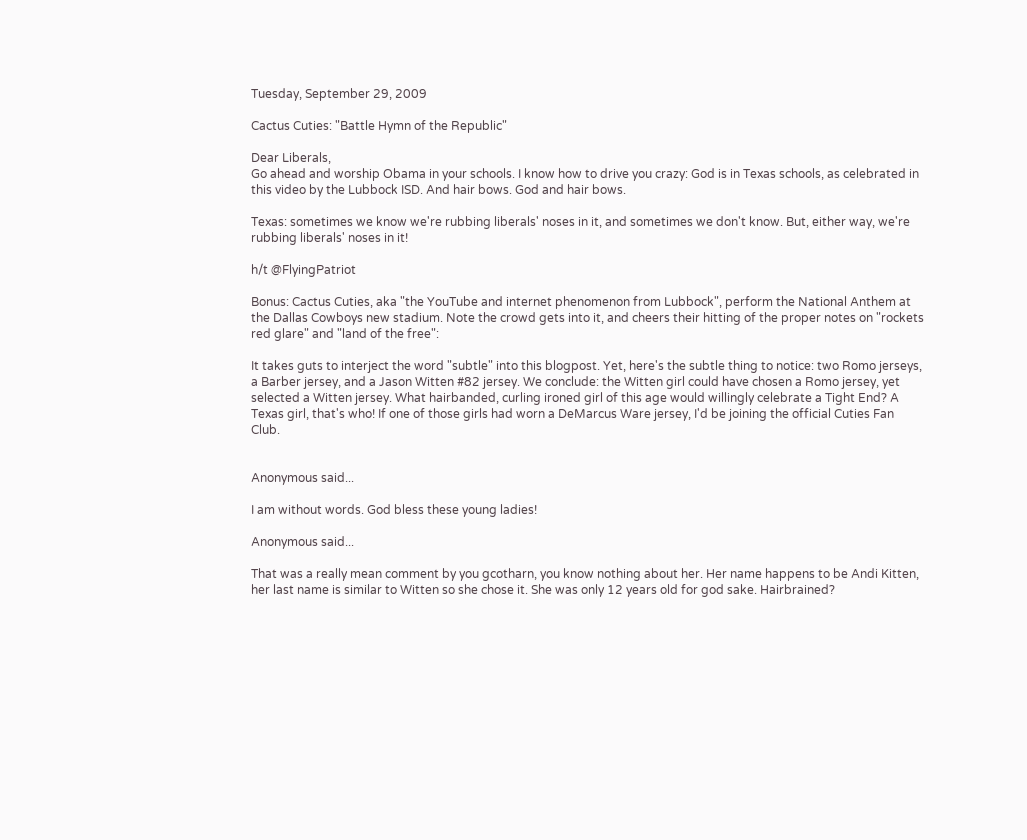Tuesday, September 29, 2009

Cactus Cuties: "Battle Hymn of the Republic"

Dear Liberals,
Go ahead and worship Obama in your schools. I know how to drive you crazy: God is in Texas schools, as celebrated in this video by the Lubbock ISD. And hair bows. God and hair bows.

Texas: sometimes we know we're rubbing liberals' noses in it, and sometimes we don't know. But, either way, we're rubbing liberals' noses in it!

h/t @FlyingPatriot

Bonus: Cactus Cuties, aka "the YouTube and internet phenomenon from Lubbock", perform the National Anthem at the Dallas Cowboys new stadium. Note the crowd gets into it, and cheers their hitting of the proper notes on "rockets red glare" and "land of the free":

It takes guts to interject the word "subtle" into this blogpost. Yet, here's the subtle thing to notice: two Romo jerseys, a Barber jersey, and a Jason Witten #82 jersey. We conclude: the Witten girl could have chosen a Romo jersey, yet selected a Witten jersey. What hairbanded, curling ironed girl of this age would willingly celebrate a Tight End? A Texas girl, that's who! If one of those girls had worn a DeMarcus Ware jersey, I'd be joining the official Cuties Fan Club.


Anonymous said...

I am without words. God bless these young ladies!

Anonymous said...

That was a really mean comment by you gcotharn, you know nothing about her. Her name happens to be Andi Kitten, her last name is similar to Witten so she chose it. She was only 12 years old for god sake. Hairbrained?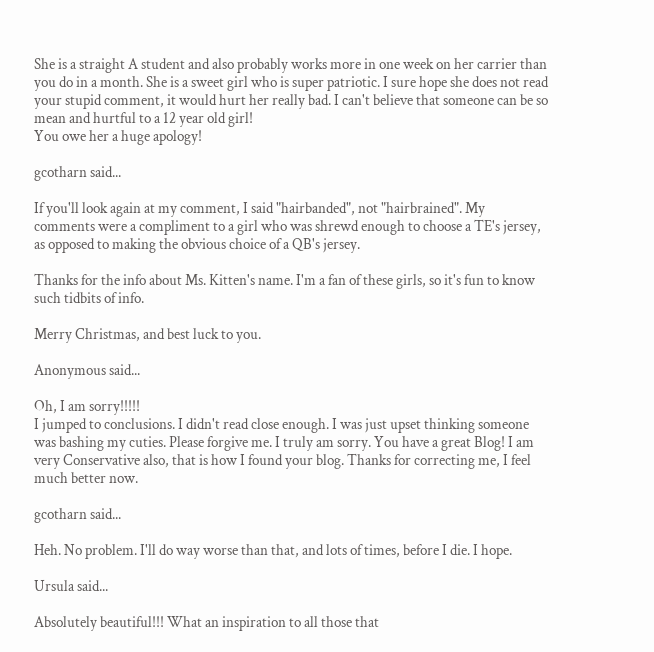She is a straight A student and also probably works more in one week on her carrier than you do in a month. She is a sweet girl who is super patriotic. I sure hope she does not read your stupid comment, it would hurt her really bad. I can't believe that someone can be so mean and hurtful to a 12 year old girl!
You owe her a huge apology!

gcotharn said...

If you'll look again at my comment, I said "hairbanded", not "hairbrained". My comments were a compliment to a girl who was shrewd enough to choose a TE's jersey, as opposed to making the obvious choice of a QB's jersey.

Thanks for the info about Ms. Kitten's name. I'm a fan of these girls, so it's fun to know such tidbits of info.

Merry Christmas, and best luck to you.

Anonymous said...

Oh, I am sorry!!!!!
I jumped to conclusions. I didn't read close enough. I was just upset thinking someone was bashing my cuties. Please forgive me. I truly am sorry. You have a great Blog! I am very Conservative also, that is how I found your blog. Thanks for correcting me, I feel much better now.

gcotharn said...

Heh. No problem. I'll do way worse than that, and lots of times, before I die. I hope.

Ursula said...

Absolutely beautiful!!! What an inspiration to all those that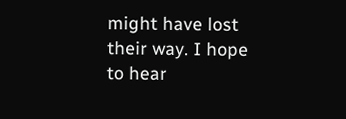might have lost their way. I hope to hear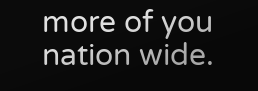more of you nation wide.